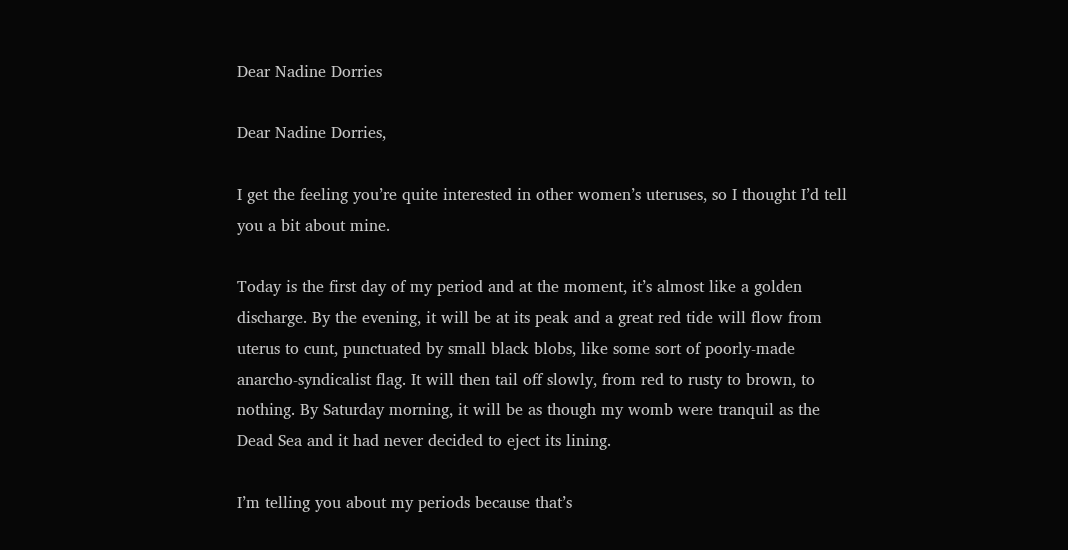Dear Nadine Dorries

Dear Nadine Dorries,

I get the feeling you’re quite interested in other women’s uteruses, so I thought I’d tell you a bit about mine.

Today is the first day of my period and at the moment, it’s almost like a golden discharge. By the evening, it will be at its peak and a great red tide will flow from uterus to cunt, punctuated by small black blobs, like some sort of poorly-made anarcho-syndicalist flag. It will then tail off slowly, from red to rusty to brown, to nothing. By Saturday morning, it will be as though my womb were tranquil as the Dead Sea and it had never decided to eject its lining.

I’m telling you about my periods because that’s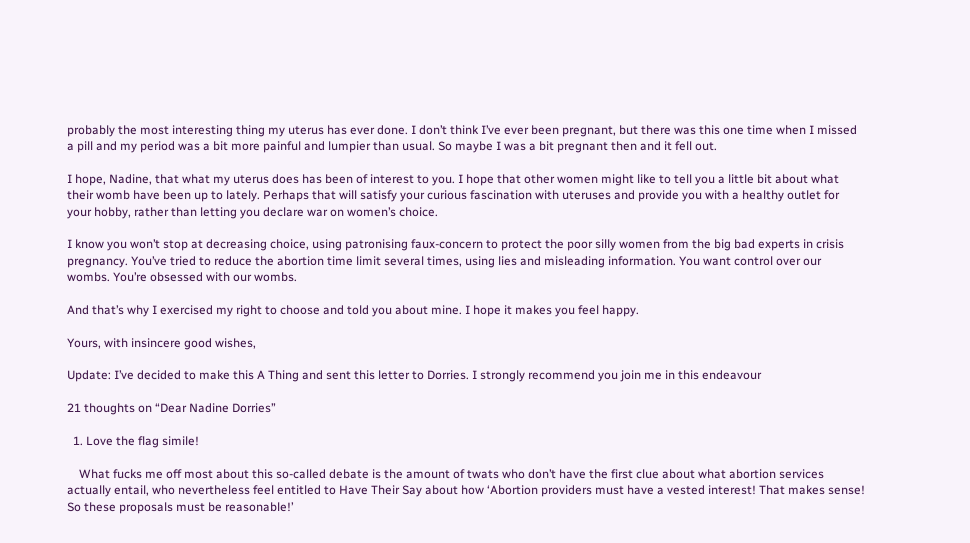probably the most interesting thing my uterus has ever done. I don’t think I’ve ever been pregnant, but there was this one time when I missed a pill and my period was a bit more painful and lumpier than usual. So maybe I was a bit pregnant then and it fell out.

I hope, Nadine, that what my uterus does has been of interest to you. I hope that other women might like to tell you a little bit about what their womb have been up to lately. Perhaps that will satisfy your curious fascination with uteruses and provide you with a healthy outlet for your hobby, rather than letting you declare war on women’s choice.

I know you won’t stop at decreasing choice, using patronising faux-concern to protect the poor silly women from the big bad experts in crisis pregnancy. You’ve tried to reduce the abortion time limit several times, using lies and misleading information. You want control over our wombs. You’re obsessed with our wombs.

And that’s why I exercised my right to choose and told you about mine. I hope it makes you feel happy.

Yours, with insincere good wishes,

Update: I’ve decided to make this A Thing and sent this letter to Dorries. I strongly recommend you join me in this endeavour

21 thoughts on “Dear Nadine Dorries”

  1. Love the flag simile!

    What fucks me off most about this so-called debate is the amount of twats who don’t have the first clue about what abortion services actually entail, who nevertheless feel entitled to Have Their Say about how ‘Abortion providers must have a vested interest! That makes sense! So these proposals must be reasonable!’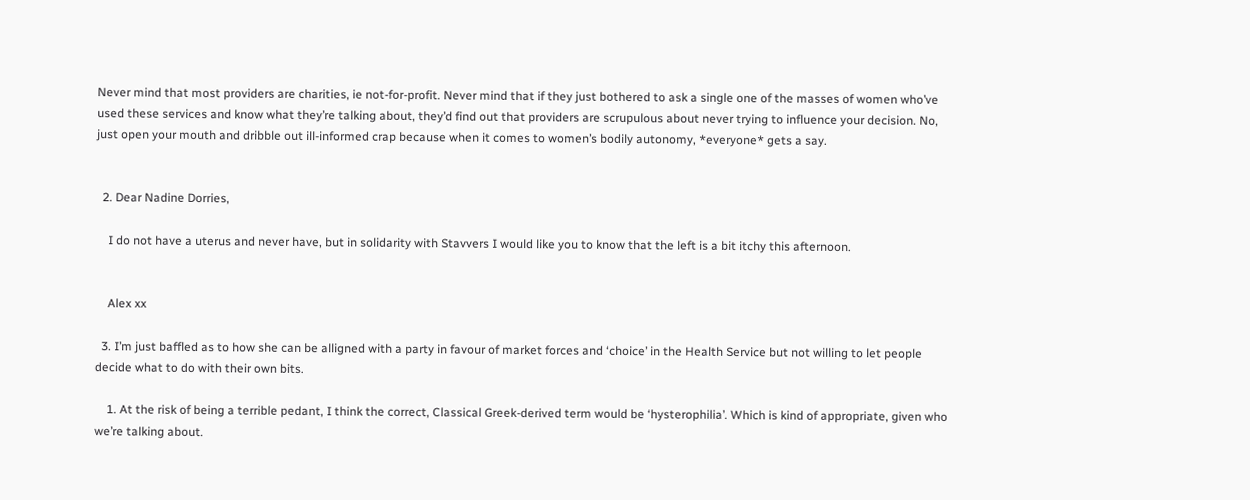Never mind that most providers are charities, ie not-for-profit. Never mind that if they just bothered to ask a single one of the masses of women who’ve used these services and know what they’re talking about, they’d find out that providers are scrupulous about never trying to influence your decision. No, just open your mouth and dribble out ill-informed crap because when it comes to women’s bodily autonomy, *everyone* gets a say.


  2. Dear Nadine Dorries,

    I do not have a uterus and never have, but in solidarity with Stavvers I would like you to know that the left is a bit itchy this afternoon.


    Alex xx

  3. I’m just baffled as to how she can be alligned with a party in favour of market forces and ‘choice’ in the Health Service but not willing to let people decide what to do with their own bits.

    1. At the risk of being a terrible pedant, I think the correct, Classical Greek-derived term would be ‘hysterophilia’. Which is kind of appropriate, given who we’re talking about.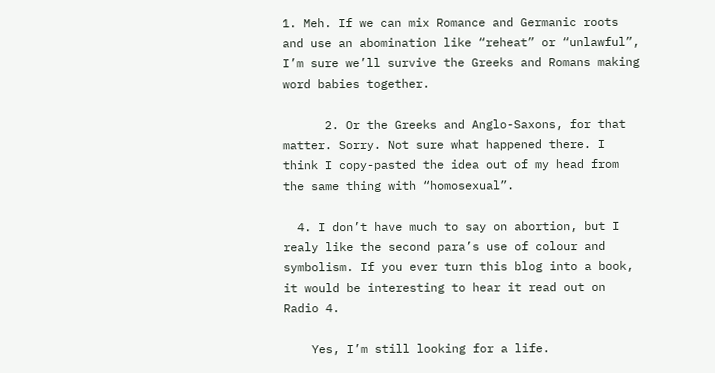1. Meh. If we can mix Romance and Germanic roots and use an abomination like “reheat” or “unlawful”, I’m sure we’ll survive the Greeks and Romans making word babies together.

      2. Or the Greeks and Anglo-Saxons, for that matter. Sorry. Not sure what happened there. I think I copy-pasted the idea out of my head from the same thing with “homosexual”.

  4. I don’t have much to say on abortion, but I realy like the second para’s use of colour and symbolism. If you ever turn this blog into a book, it would be interesting to hear it read out on Radio 4.

    Yes, I’m still looking for a life.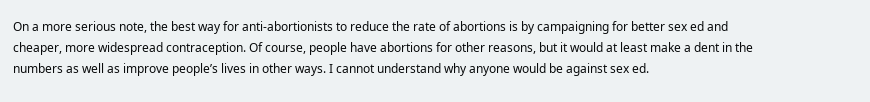On a more serious note, the best way for anti-abortionists to reduce the rate of abortions is by campaigning for better sex ed and cheaper, more widespread contraception. Of course, people have abortions for other reasons, but it would at least make a dent in the numbers as well as improve people’s lives in other ways. I cannot understand why anyone would be against sex ed.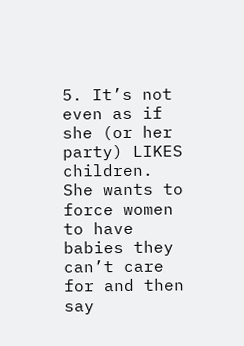5. It’s not even as if she (or her party) LIKES children. She wants to force women to have babies they can’t care for and then say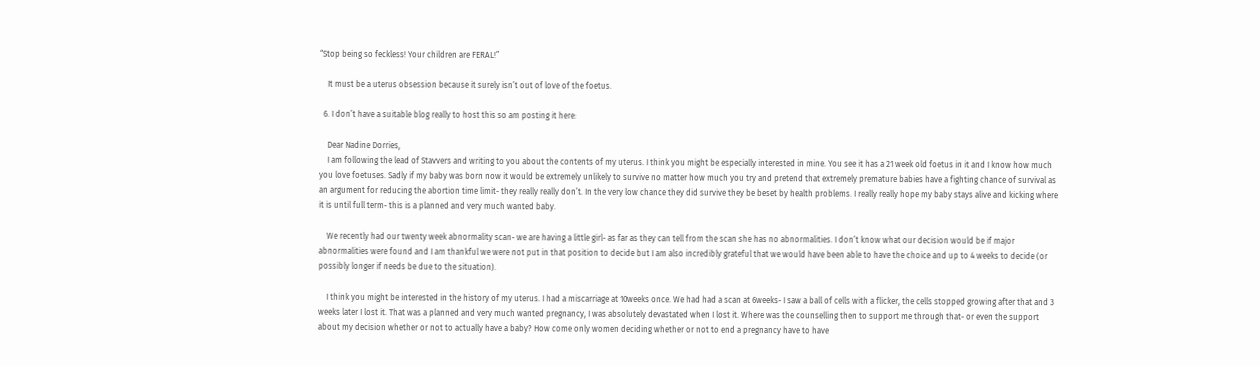“Stop being so feckless! Your children are FERAL!”

    It must be a uterus obsession because it surely isn’t out of love of the foetus.

  6. I don’t have a suitable blog really to host this so am posting it here:

    Dear Nadine Dorries,
    I am following the lead of Stavvers and writing to you about the contents of my uterus. I think you might be especially interested in mine. You see it has a 21 week old foetus in it and I know how much you love foetuses. Sadly if my baby was born now it would be extremely unlikely to survive no matter how much you try and pretend that extremely premature babies have a fighting chance of survival as an argument for reducing the abortion time limit- they really really don’t. In the very low chance they did survive they be beset by health problems. I really really hope my baby stays alive and kicking where it is until full term- this is a planned and very much wanted baby.

    We recently had our twenty week abnormality scan- we are having a little girl- as far as they can tell from the scan she has no abnormalities. I don’t know what our decision would be if major abnormalities were found and I am thankful we were not put in that position to decide but I am also incredibly grateful that we would have been able to have the choice and up to 4 weeks to decide (or possibly longer if needs be due to the situation).

    I think you might be interested in the history of my uterus. I had a miscarriage at 10weeks once. We had had a scan at 6weeks- I saw a ball of cells with a flicker, the cells stopped growing after that and 3 weeks later I lost it. That was a planned and very much wanted pregnancy, I was absolutely devastated when I lost it. Where was the counselling then to support me through that- or even the support about my decision whether or not to actually have a baby? How come only women deciding whether or not to end a pregnancy have to have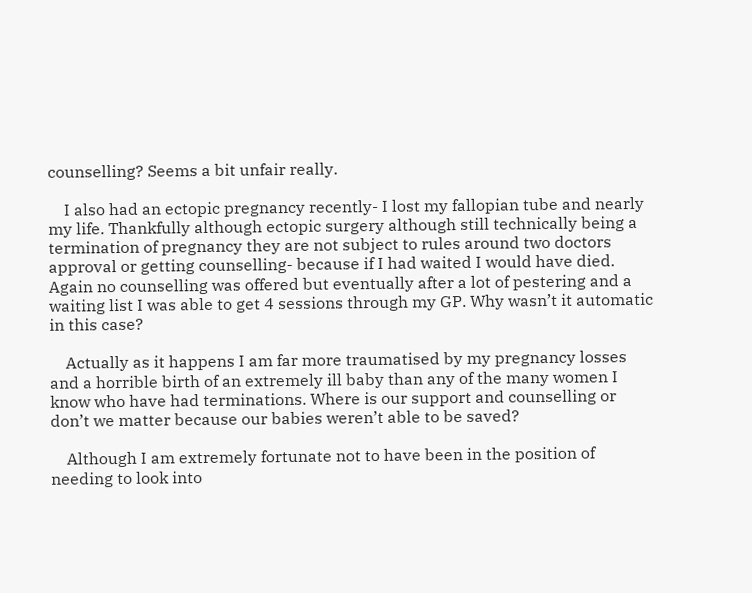counselling? Seems a bit unfair really.

    I also had an ectopic pregnancy recently- I lost my fallopian tube and nearly my life. Thankfully although ectopic surgery although still technically being a termination of pregnancy they are not subject to rules around two doctors approval or getting counselling- because if I had waited I would have died. Again no counselling was offered but eventually after a lot of pestering and a waiting list I was able to get 4 sessions through my GP. Why wasn’t it automatic in this case?

    Actually as it happens I am far more traumatised by my pregnancy losses and a horrible birth of an extremely ill baby than any of the many women I know who have had terminations. Where is our support and counselling or don’t we matter because our babies weren’t able to be saved?

    Although I am extremely fortunate not to have been in the position of needing to look into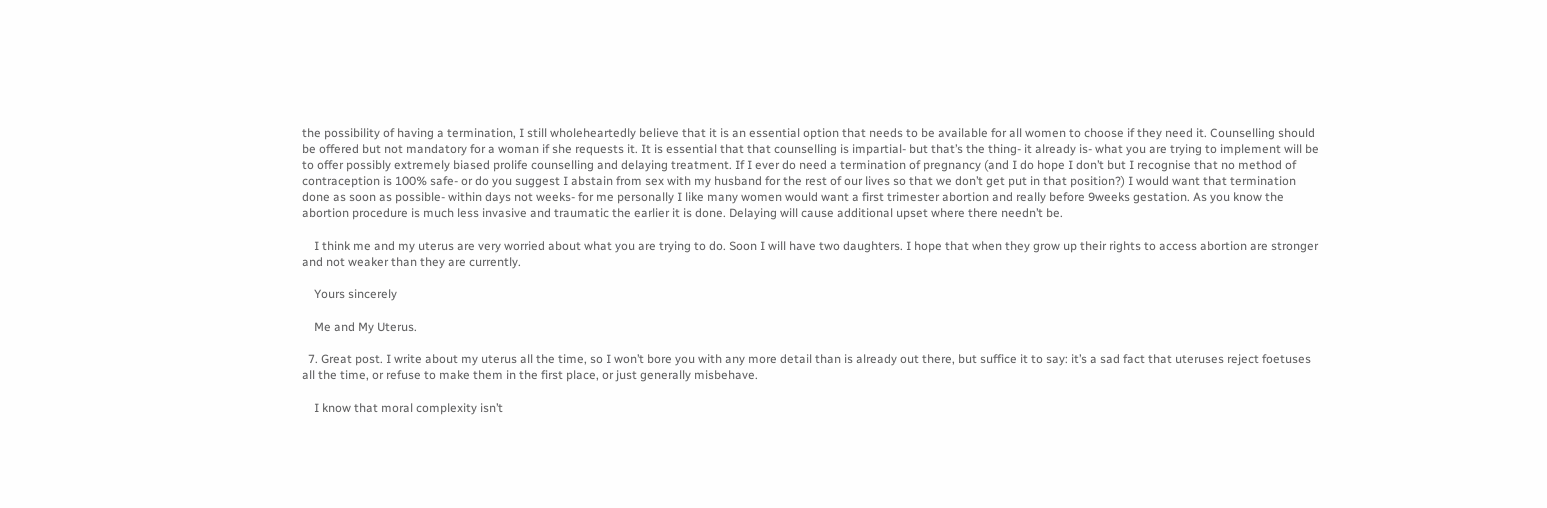the possibility of having a termination, I still wholeheartedly believe that it is an essential option that needs to be available for all women to choose if they need it. Counselling should be offered but not mandatory for a woman if she requests it. It is essential that that counselling is impartial- but that’s the thing- it already is- what you are trying to implement will be to offer possibly extremely biased prolife counselling and delaying treatment. If I ever do need a termination of pregnancy (and I do hope I don’t but I recognise that no method of contraception is 100% safe- or do you suggest I abstain from sex with my husband for the rest of our lives so that we don’t get put in that position?) I would want that termination done as soon as possible- within days not weeks- for me personally I like many women would want a first trimester abortion and really before 9weeks gestation. As you know the abortion procedure is much less invasive and traumatic the earlier it is done. Delaying will cause additional upset where there needn’t be.

    I think me and my uterus are very worried about what you are trying to do. Soon I will have two daughters. I hope that when they grow up their rights to access abortion are stronger and not weaker than they are currently.

    Yours sincerely

    Me and My Uterus.

  7. Great post. I write about my uterus all the time, so I won’t bore you with any more detail than is already out there, but suffice it to say: it’s a sad fact that uteruses reject foetuses all the time, or refuse to make them in the first place, or just generally misbehave.

    I know that moral complexity isn’t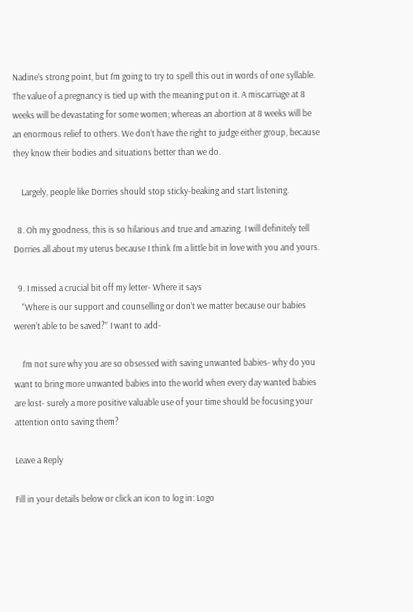Nadine’s strong point, but I’m going to try to spell this out in words of one syllable. The value of a pregnancy is tied up with the meaning put on it. A miscarriage at 8 weeks will be devastating for some women; whereas an abortion at 8 weeks will be an enormous relief to others. We don’t have the right to judge either group, because they know their bodies and situations better than we do.

    Largely, people like Dorries should stop sticky-beaking and start listening.

  8. Oh my goodness, this is so hilarious and true and amazing. I will definitely tell Dorries all about my uterus because I think I’m a little bit in love with you and yours.

  9. I missed a crucial bit off my letter- Where it says
    “Where is our support and counselling or don’t we matter because our babies weren’t able to be saved?” I want to add-

    I’m not sure why you are so obsessed with saving unwanted babies- why do you want to bring more unwanted babies into the world when every day wanted babies are lost- surely a more positive valuable use of your time should be focusing your attention onto saving them?

Leave a Reply

Fill in your details below or click an icon to log in: Logo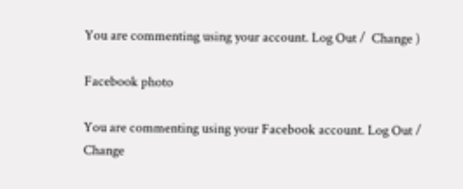You are commenting using your account. Log Out /  Change )

Facebook photo

You are commenting using your Facebook account. Log Out /  Change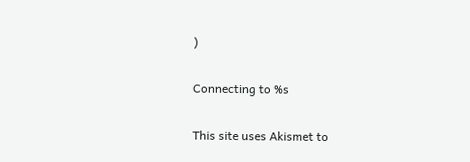)

Connecting to %s

This site uses Akismet to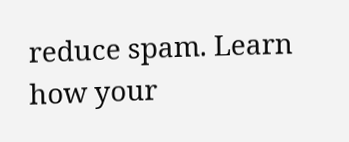reduce spam. Learn how your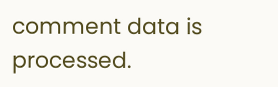comment data is processed.